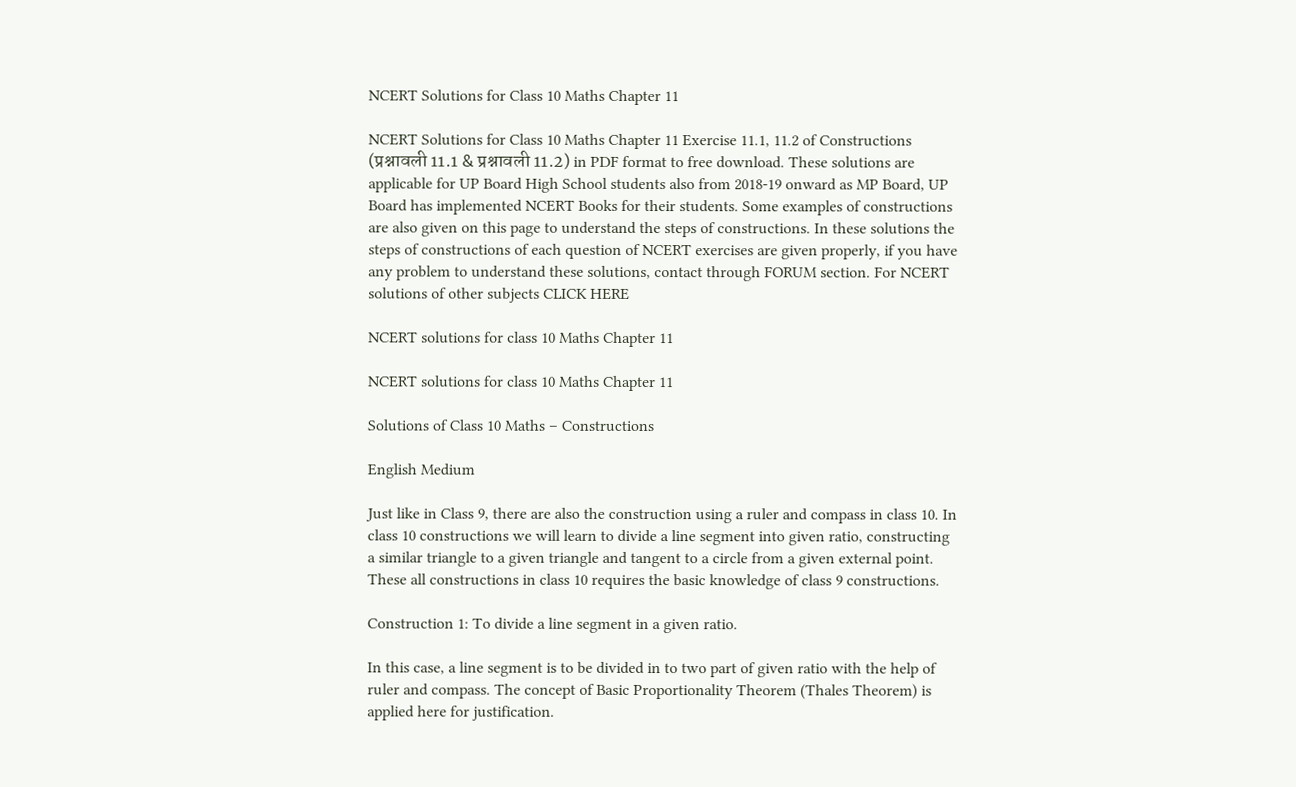NCERT Solutions for Class 10 Maths Chapter 11

NCERT Solutions for Class 10 Maths Chapter 11 Exercise 11.1, 11.2 of Constructions (प्रश्नावली 11.1 & प्रश्नावली 11.2) in PDF format to free download. These solutions are applicable for UP Board High School students also from 2018-19 onward as MP Board, UP Board has implemented NCERT Books for their students. Some examples of constructions are also given on this page to understand the steps of constructions. In these solutions the steps of constructions of each question of NCERT exercises are given properly, if you have any problem to understand these solutions, contact through FORUM section. For NCERT solutions of other subjects CLICK HERE

NCERT solutions for class 10 Maths Chapter 11

NCERT solutions for class 10 Maths Chapter 11

Solutions of Class 10 Maths – Constructions

English Medium

Just like in Class 9, there are also the construction using a ruler and compass in class 10. In class 10 constructions we will learn to divide a line segment into given ratio, constructing a similar triangle to a given triangle and tangent to a circle from a given external point. These all constructions in class 10 requires the basic knowledge of class 9 constructions.

Construction 1: To divide a line segment in a given ratio.

In this case, a line segment is to be divided in to two part of given ratio with the help of ruler and compass. The concept of Basic Proportionality Theorem (Thales Theorem) is applied here for justification.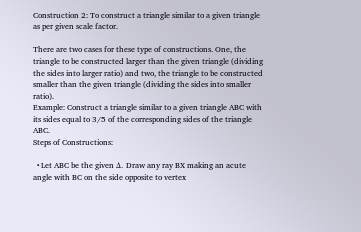Construction 2: To construct a triangle similar to a given triangle as per given scale factor.

There are two cases for these type of constructions. One, the triangle to be constructed larger than the given triangle (dividing the sides into larger ratio) and two, the triangle to be constructed smaller than the given triangle (dividing the sides into smaller ratio).
Example: Construct a triangle similar to a given triangle ABC with its sides equal to 3/5 of the corresponding sides of the triangle ABC.
Steps of Constructions:

  • Let ABC be the given Δ. Draw any ray BX making an acute angle with BC on the side opposite to vertex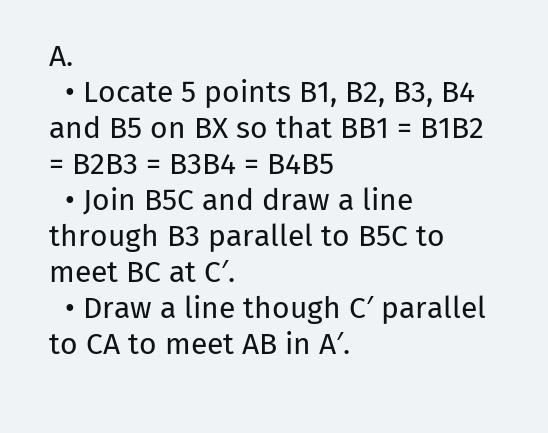A.
  • Locate 5 points B1, B2, B3, B4 and B5 on BX so that BB1 = B1B2 = B2B3 = B3B4 = B4B5
  • Join B5C and draw a line through B3 parallel to B5C to meet BC at C′.
  • Draw a line though C′ parallel to CA to meet AB in A′.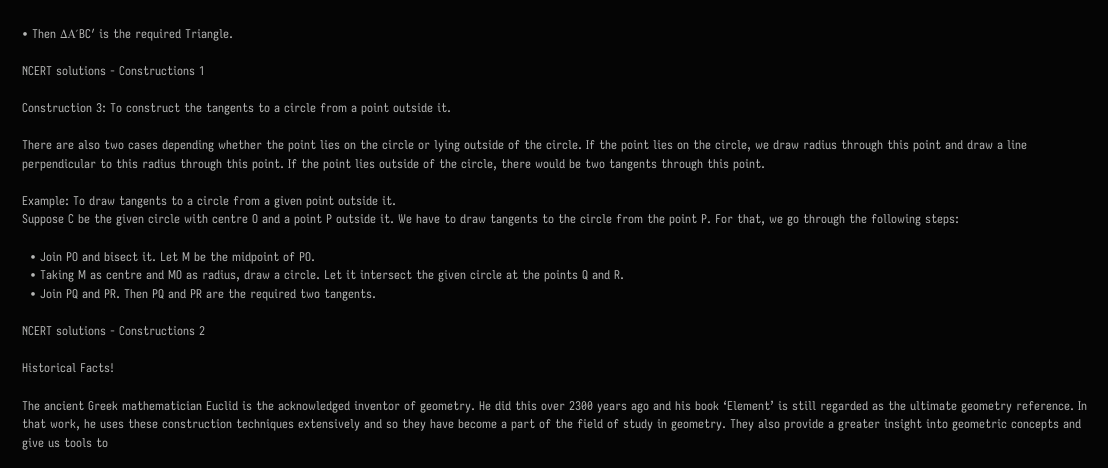• Then ΔA′BC′ is the required Triangle.

NCERT solutions - Constructions 1

Construction 3: To construct the tangents to a circle from a point outside it.

There are also two cases depending whether the point lies on the circle or lying outside of the circle. If the point lies on the circle, we draw radius through this point and draw a line perpendicular to this radius through this point. If the point lies outside of the circle, there would be two tangents through this point.

Example: To draw tangents to a circle from a given point outside it.
Suppose C be the given circle with centre O and a point P outside it. We have to draw tangents to the circle from the point P. For that, we go through the following steps:

  • Join PO and bisect it. Let M be the midpoint of PO.
  • Taking M as centre and MO as radius, draw a circle. Let it intersect the given circle at the points Q and R.
  • Join PQ and PR. Then PQ and PR are the required two tangents.

NCERT solutions - Constructions 2

Historical Facts!

The ancient Greek mathematician Euclid is the acknowledged inventor of geometry. He did this over 2300 years ago and his book ‘Element’ is still regarded as the ultimate geometry reference. In that work, he uses these construction techniques extensively and so they have become a part of the field of study in geometry. They also provide a greater insight into geometric concepts and give us tools to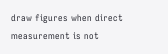draw figures when direct measurement is not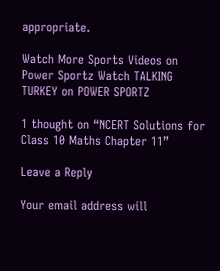appropriate.

Watch More Sports Videos on Power Sportz Watch TALKING TURKEY on POWER SPORTZ

1 thought on “NCERT Solutions for Class 10 Maths Chapter 11”

Leave a Reply

Your email address will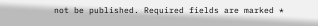not be published. Required fields are marked *